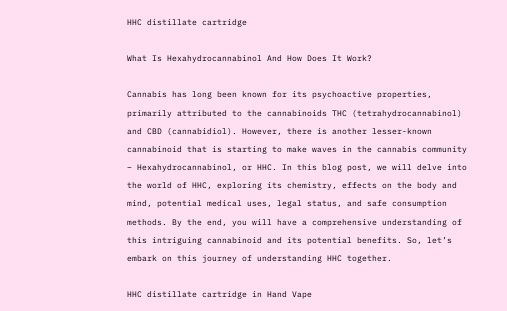HHC distillate cartridge

What Is Hexahydrocannabinol And How Does It Work?

Cannabis has long been known for its psychoactive properties, primarily attributed to the cannabinoids THC (tetrahydrocannabinol) and CBD (cannabidiol). However, there is another lesser-known cannabinoid that is starting to make waves in the cannabis community – Hexahydrocannabinol, or HHC. In this blog post, we will delve into the world of HHC, exploring its chemistry, effects on the body and mind, potential medical uses, legal status, and safe consumption methods. By the end, you will have a comprehensive understanding of this intriguing cannabinoid and its potential benefits. So, let’s embark on this journey of understanding HHC together.

HHC distillate cartridge in Hand Vape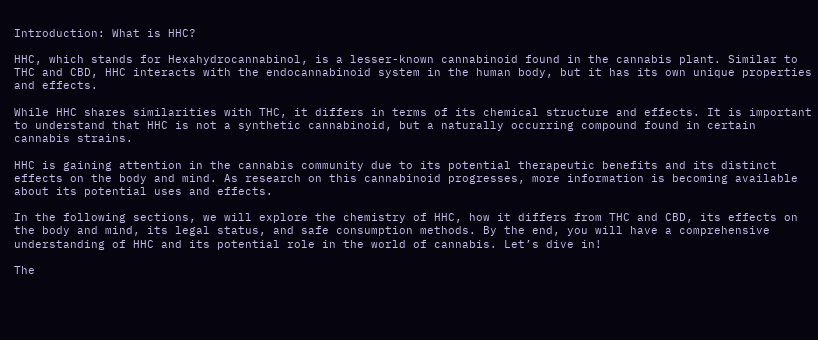Introduction: What is HHC?

HHC, which stands for Hexahydrocannabinol, is a lesser-known cannabinoid found in the cannabis plant. Similar to THC and CBD, HHC interacts with the endocannabinoid system in the human body, but it has its own unique properties and effects.

While HHC shares similarities with THC, it differs in terms of its chemical structure and effects. It is important to understand that HHC is not a synthetic cannabinoid, but a naturally occurring compound found in certain cannabis strains.

HHC is gaining attention in the cannabis community due to its potential therapeutic benefits and its distinct effects on the body and mind. As research on this cannabinoid progresses, more information is becoming available about its potential uses and effects.

In the following sections, we will explore the chemistry of HHC, how it differs from THC and CBD, its effects on the body and mind, its legal status, and safe consumption methods. By the end, you will have a comprehensive understanding of HHC and its potential role in the world of cannabis. Let’s dive in!

The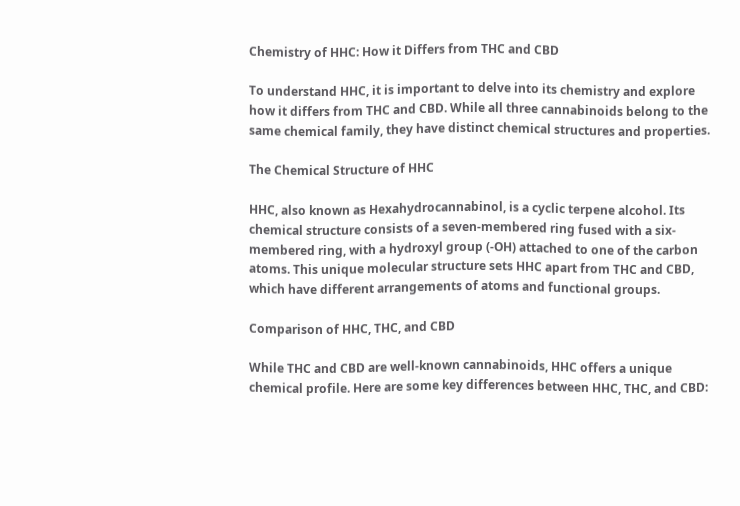Chemistry of HHC: How it Differs from THC and CBD

To understand HHC, it is important to delve into its chemistry and explore how it differs from THC and CBD. While all three cannabinoids belong to the same chemical family, they have distinct chemical structures and properties.

The Chemical Structure of HHC

HHC, also known as Hexahydrocannabinol, is a cyclic terpene alcohol. Its chemical structure consists of a seven-membered ring fused with a six-membered ring, with a hydroxyl group (-OH) attached to one of the carbon atoms. This unique molecular structure sets HHC apart from THC and CBD, which have different arrangements of atoms and functional groups.

Comparison of HHC, THC, and CBD

While THC and CBD are well-known cannabinoids, HHC offers a unique chemical profile. Here are some key differences between HHC, THC, and CBD: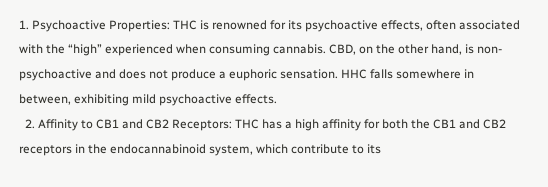1. Psychoactive Properties: THC is renowned for its psychoactive effects, often associated with the “high” experienced when consuming cannabis. CBD, on the other hand, is non-psychoactive and does not produce a euphoric sensation. HHC falls somewhere in between, exhibiting mild psychoactive effects.
  2. Affinity to CB1 and CB2 Receptors: THC has a high affinity for both the CB1 and CB2 receptors in the endocannabinoid system, which contribute to its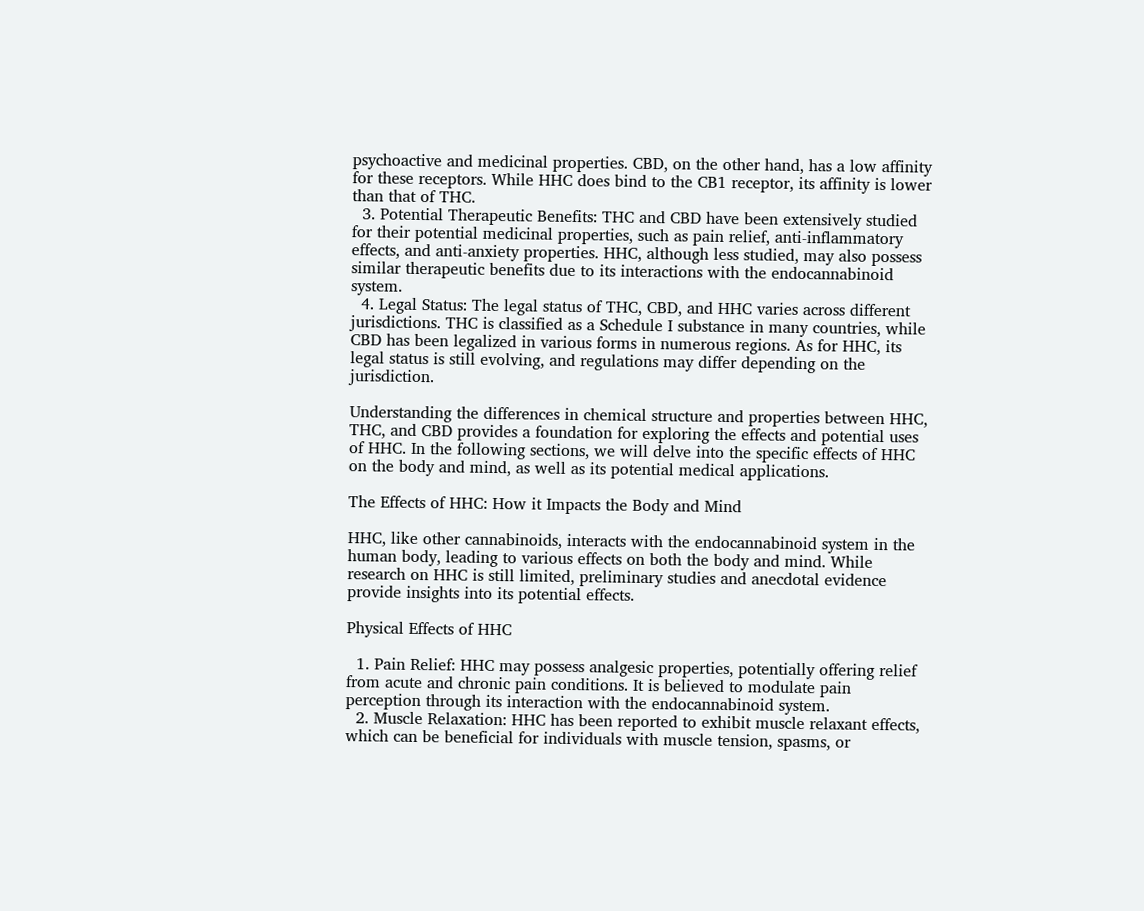psychoactive and medicinal properties. CBD, on the other hand, has a low affinity for these receptors. While HHC does bind to the CB1 receptor, its affinity is lower than that of THC.
  3. Potential Therapeutic Benefits: THC and CBD have been extensively studied for their potential medicinal properties, such as pain relief, anti-inflammatory effects, and anti-anxiety properties. HHC, although less studied, may also possess similar therapeutic benefits due to its interactions with the endocannabinoid system.
  4. Legal Status: The legal status of THC, CBD, and HHC varies across different jurisdictions. THC is classified as a Schedule I substance in many countries, while CBD has been legalized in various forms in numerous regions. As for HHC, its legal status is still evolving, and regulations may differ depending on the jurisdiction.

Understanding the differences in chemical structure and properties between HHC, THC, and CBD provides a foundation for exploring the effects and potential uses of HHC. In the following sections, we will delve into the specific effects of HHC on the body and mind, as well as its potential medical applications.

The Effects of HHC: How it Impacts the Body and Mind

HHC, like other cannabinoids, interacts with the endocannabinoid system in the human body, leading to various effects on both the body and mind. While research on HHC is still limited, preliminary studies and anecdotal evidence provide insights into its potential effects.

Physical Effects of HHC

  1. Pain Relief: HHC may possess analgesic properties, potentially offering relief from acute and chronic pain conditions. It is believed to modulate pain perception through its interaction with the endocannabinoid system.
  2. Muscle Relaxation: HHC has been reported to exhibit muscle relaxant effects, which can be beneficial for individuals with muscle tension, spasms, or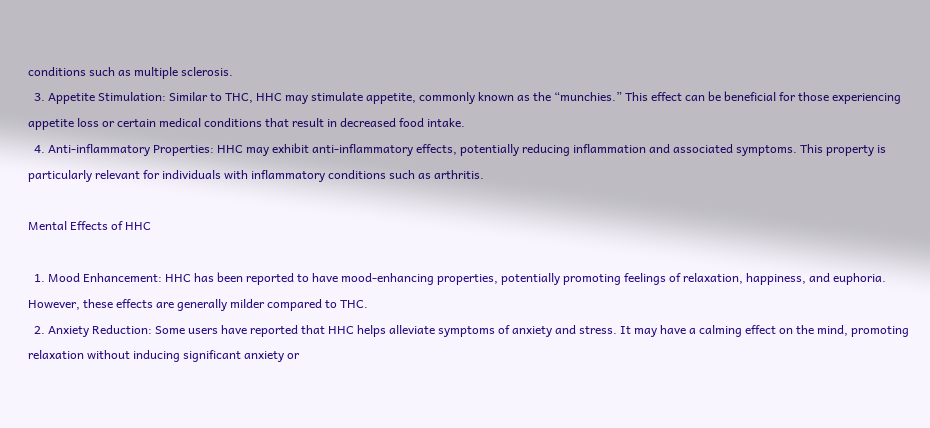conditions such as multiple sclerosis.
  3. Appetite Stimulation: Similar to THC, HHC may stimulate appetite, commonly known as the “munchies.” This effect can be beneficial for those experiencing appetite loss or certain medical conditions that result in decreased food intake.
  4. Anti-inflammatory Properties: HHC may exhibit anti-inflammatory effects, potentially reducing inflammation and associated symptoms. This property is particularly relevant for individuals with inflammatory conditions such as arthritis.

Mental Effects of HHC

  1. Mood Enhancement: HHC has been reported to have mood-enhancing properties, potentially promoting feelings of relaxation, happiness, and euphoria. However, these effects are generally milder compared to THC.
  2. Anxiety Reduction: Some users have reported that HHC helps alleviate symptoms of anxiety and stress. It may have a calming effect on the mind, promoting relaxation without inducing significant anxiety or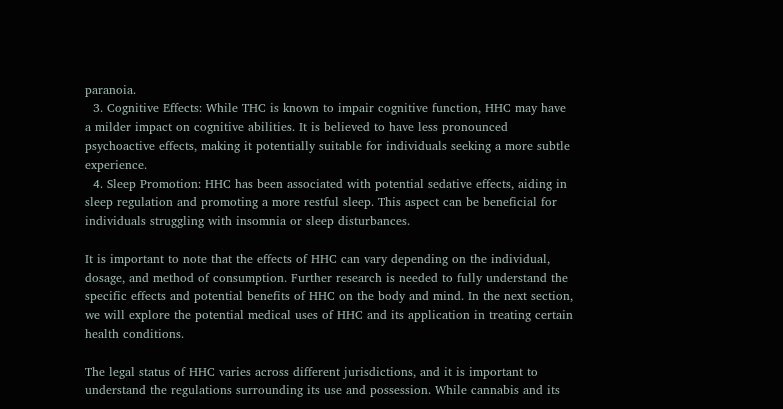paranoia.
  3. Cognitive Effects: While THC is known to impair cognitive function, HHC may have a milder impact on cognitive abilities. It is believed to have less pronounced psychoactive effects, making it potentially suitable for individuals seeking a more subtle experience.
  4. Sleep Promotion: HHC has been associated with potential sedative effects, aiding in sleep regulation and promoting a more restful sleep. This aspect can be beneficial for individuals struggling with insomnia or sleep disturbances.

It is important to note that the effects of HHC can vary depending on the individual, dosage, and method of consumption. Further research is needed to fully understand the specific effects and potential benefits of HHC on the body and mind. In the next section, we will explore the potential medical uses of HHC and its application in treating certain health conditions.

The legal status of HHC varies across different jurisdictions, and it is important to understand the regulations surrounding its use and possession. While cannabis and its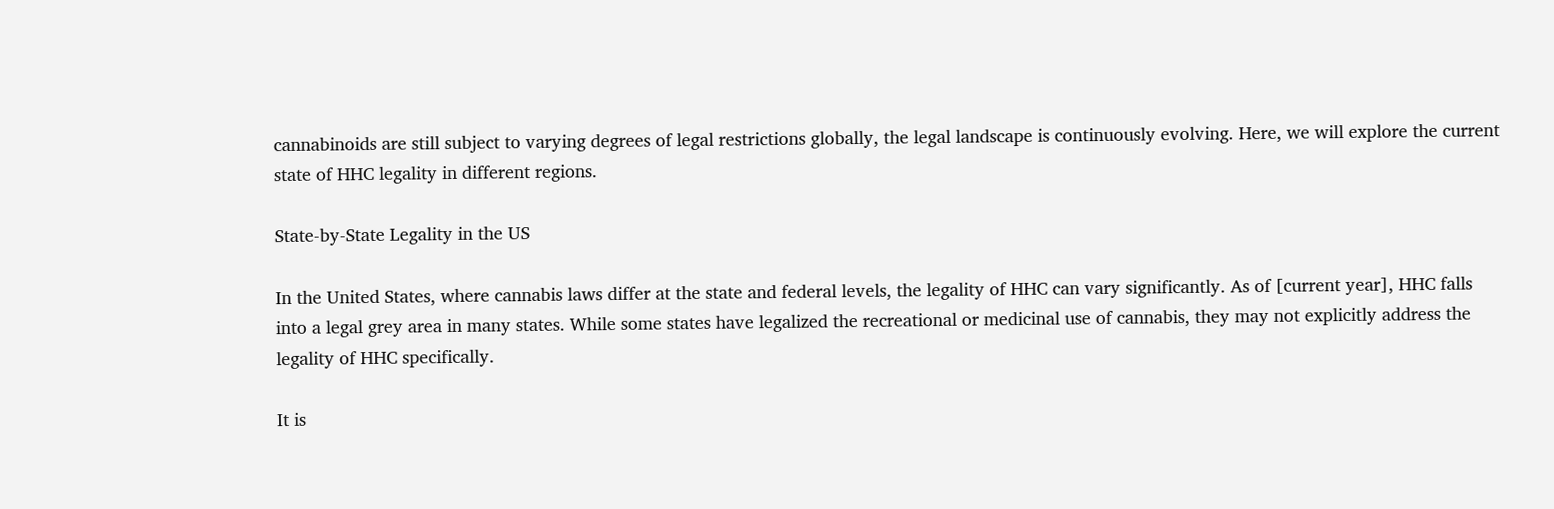cannabinoids are still subject to varying degrees of legal restrictions globally, the legal landscape is continuously evolving. Here, we will explore the current state of HHC legality in different regions.

State-by-State Legality in the US

In the United States, where cannabis laws differ at the state and federal levels, the legality of HHC can vary significantly. As of [current year], HHC falls into a legal grey area in many states. While some states have legalized the recreational or medicinal use of cannabis, they may not explicitly address the legality of HHC specifically.

It is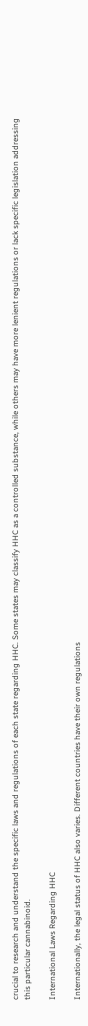crucial to research and understand the specific laws and regulations of each state regarding HHC. Some states may classify HHC as a controlled substance, while others may have more lenient regulations or lack specific legislation addressing this particular cannabinoid.

International Laws Regarding HHC

Internationally, the legal status of HHC also varies. Different countries have their own regulations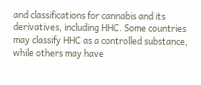and classifications for cannabis and its derivatives, including HHC. Some countries may classify HHC as a controlled substance, while others may have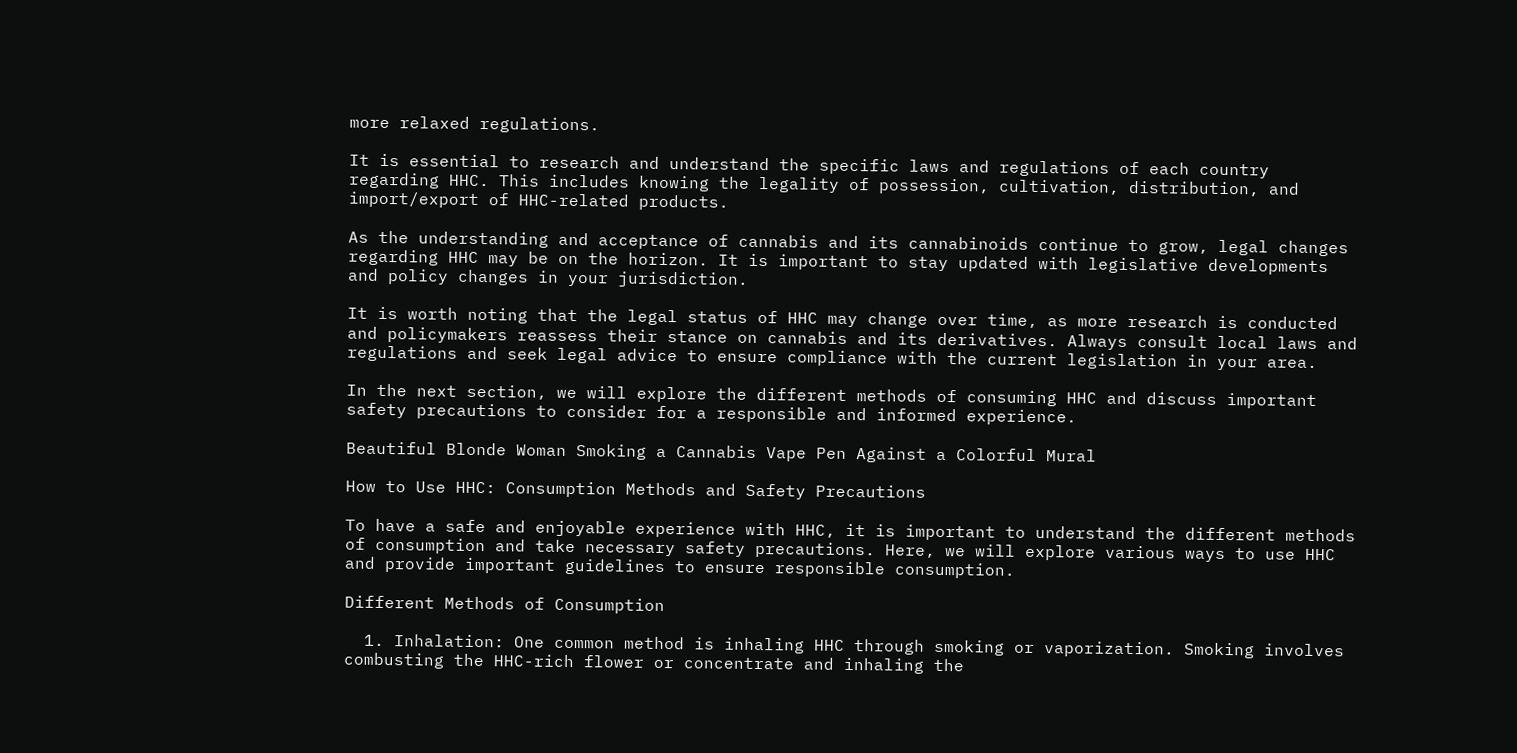more relaxed regulations.

It is essential to research and understand the specific laws and regulations of each country regarding HHC. This includes knowing the legality of possession, cultivation, distribution, and import/export of HHC-related products.

As the understanding and acceptance of cannabis and its cannabinoids continue to grow, legal changes regarding HHC may be on the horizon. It is important to stay updated with legislative developments and policy changes in your jurisdiction.

It is worth noting that the legal status of HHC may change over time, as more research is conducted and policymakers reassess their stance on cannabis and its derivatives. Always consult local laws and regulations and seek legal advice to ensure compliance with the current legislation in your area.

In the next section, we will explore the different methods of consuming HHC and discuss important safety precautions to consider for a responsible and informed experience.

Beautiful Blonde Woman Smoking a Cannabis Vape Pen Against a Colorful Mural

How to Use HHC: Consumption Methods and Safety Precautions

To have a safe and enjoyable experience with HHC, it is important to understand the different methods of consumption and take necessary safety precautions. Here, we will explore various ways to use HHC and provide important guidelines to ensure responsible consumption.

Different Methods of Consumption

  1. Inhalation: One common method is inhaling HHC through smoking or vaporization. Smoking involves combusting the HHC-rich flower or concentrate and inhaling the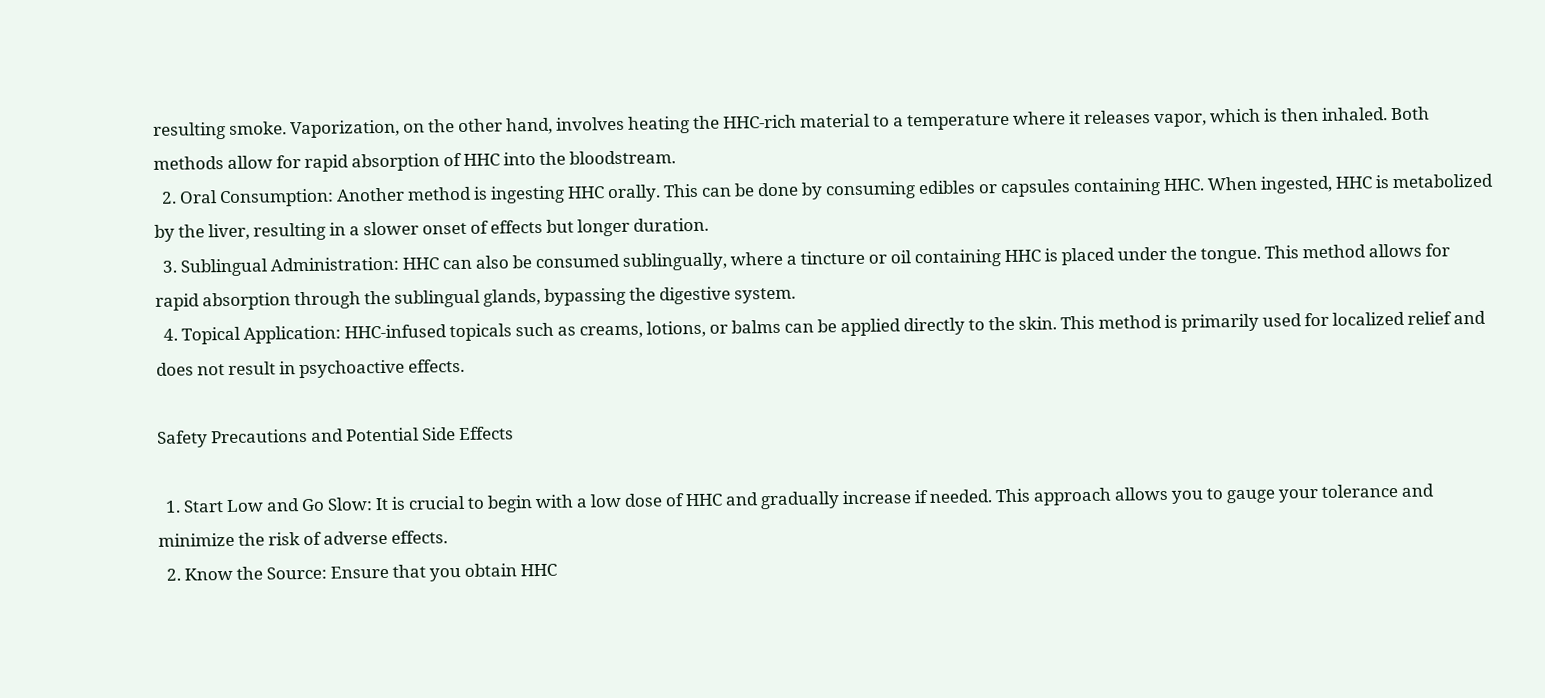resulting smoke. Vaporization, on the other hand, involves heating the HHC-rich material to a temperature where it releases vapor, which is then inhaled. Both methods allow for rapid absorption of HHC into the bloodstream.
  2. Oral Consumption: Another method is ingesting HHC orally. This can be done by consuming edibles or capsules containing HHC. When ingested, HHC is metabolized by the liver, resulting in a slower onset of effects but longer duration.
  3. Sublingual Administration: HHC can also be consumed sublingually, where a tincture or oil containing HHC is placed under the tongue. This method allows for rapid absorption through the sublingual glands, bypassing the digestive system.
  4. Topical Application: HHC-infused topicals such as creams, lotions, or balms can be applied directly to the skin. This method is primarily used for localized relief and does not result in psychoactive effects.

Safety Precautions and Potential Side Effects

  1. Start Low and Go Slow: It is crucial to begin with a low dose of HHC and gradually increase if needed. This approach allows you to gauge your tolerance and minimize the risk of adverse effects.
  2. Know the Source: Ensure that you obtain HHC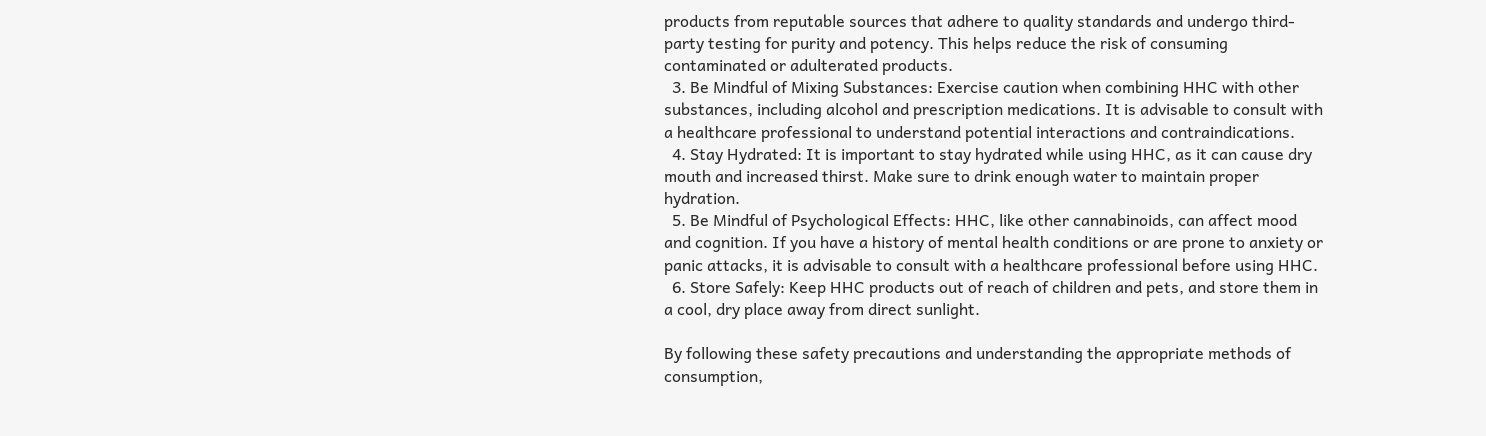products from reputable sources that adhere to quality standards and undergo third-party testing for purity and potency. This helps reduce the risk of consuming contaminated or adulterated products.
  3. Be Mindful of Mixing Substances: Exercise caution when combining HHC with other substances, including alcohol and prescription medications. It is advisable to consult with a healthcare professional to understand potential interactions and contraindications.
  4. Stay Hydrated: It is important to stay hydrated while using HHC, as it can cause dry mouth and increased thirst. Make sure to drink enough water to maintain proper hydration.
  5. Be Mindful of Psychological Effects: HHC, like other cannabinoids, can affect mood and cognition. If you have a history of mental health conditions or are prone to anxiety or panic attacks, it is advisable to consult with a healthcare professional before using HHC.
  6. Store Safely: Keep HHC products out of reach of children and pets, and store them in a cool, dry place away from direct sunlight.

By following these safety precautions and understanding the appropriate methods of consumption,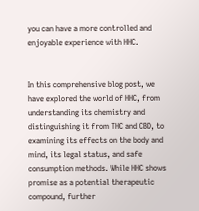you can have a more controlled and enjoyable experience with HHC.


In this comprehensive blog post, we have explored the world of HHC, from understanding its chemistry and distinguishing it from THC and CBD, to examining its effects on the body and mind, its legal status, and safe consumption methods. While HHC shows promise as a potential therapeutic compound, further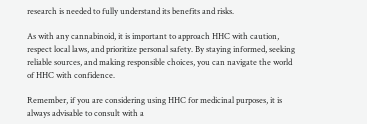research is needed to fully understand its benefits and risks.

As with any cannabinoid, it is important to approach HHC with caution, respect local laws, and prioritize personal safety. By staying informed, seeking reliable sources, and making responsible choices, you can navigate the world of HHC with confidence.

Remember, if you are considering using HHC for medicinal purposes, it is always advisable to consult with a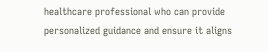healthcare professional who can provide personalized guidance and ensure it aligns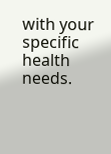with your specific health needs.